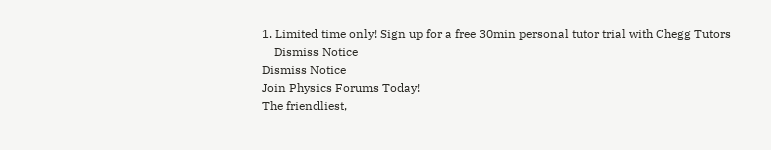1. Limited time only! Sign up for a free 30min personal tutor trial with Chegg Tutors
    Dismiss Notice
Dismiss Notice
Join Physics Forums Today!
The friendliest,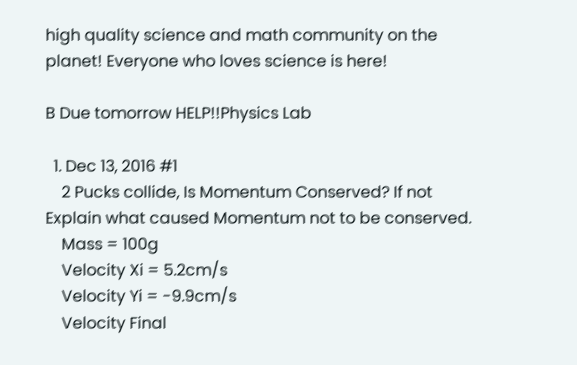high quality science and math community on the planet! Everyone who loves science is here!

B Due tomorrow HELP!!Physics Lab

  1. Dec 13, 2016 #1
    2 Pucks collide, Is Momentum Conserved? If not Explain what caused Momentum not to be conserved.
    Mass = 100g
    Velocity Xi = 5.2cm/s
    Velocity Yi = -9.9cm/s
    Velocity Final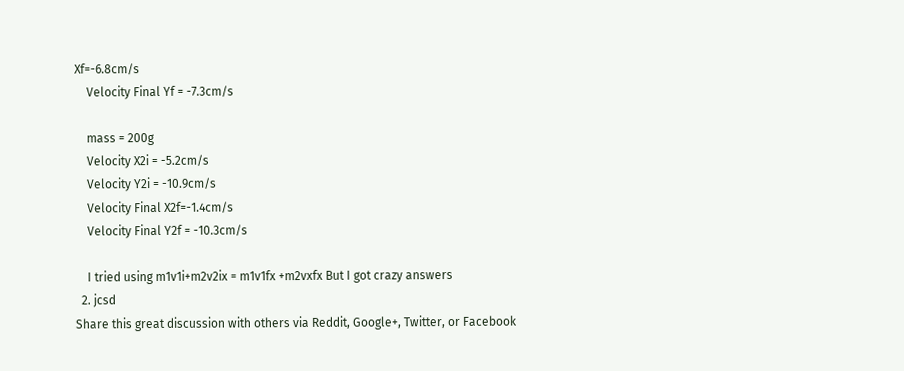Xf=-6.8cm/s
    Velocity Final Yf = -7.3cm/s

    mass = 200g
    Velocity X2i = -5.2cm/s
    Velocity Y2i = -10.9cm/s
    Velocity Final X2f=-1.4cm/s
    Velocity Final Y2f = -10.3cm/s

    I tried using m1v1i+m2v2ix = m1v1fx +m2vxfx But I got crazy answers
  2. jcsd
Share this great discussion with others via Reddit, Google+, Twitter, or Facebook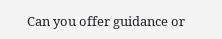Can you offer guidance or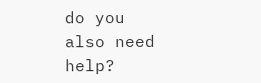do you also need help?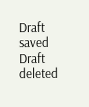Draft saved Draft deleted